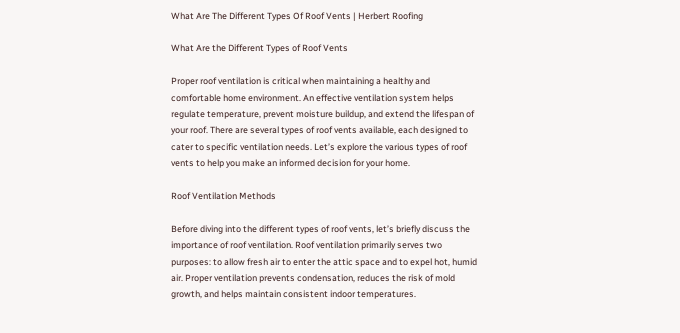What Are The Different Types Of Roof Vents | Herbert Roofing

What Are the Different Types of Roof Vents

Proper roof ventilation is critical when maintaining a healthy and comfortable home environment. An effective ventilation system helps regulate temperature, prevent moisture buildup, and extend the lifespan of your roof. There are several types of roof vents available, each designed to cater to specific ventilation needs. Let’s explore the various types of roof vents to help you make an informed decision for your home.

Roof Ventilation Methods

Before diving into the different types of roof vents, let’s briefly discuss the importance of roof ventilation. Roof ventilation primarily serves two purposes: to allow fresh air to enter the attic space and to expel hot, humid air. Proper ventilation prevents condensation, reduces the risk of mold growth, and helps maintain consistent indoor temperatures.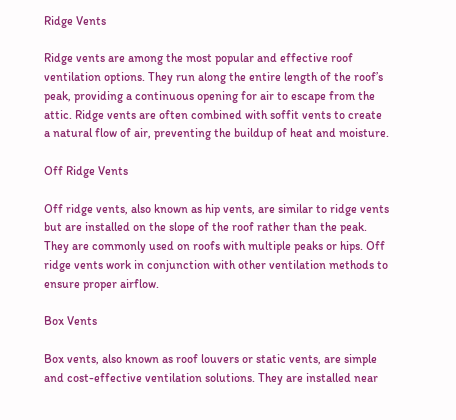Ridge Vents

Ridge vents are among the most popular and effective roof ventilation options. They run along the entire length of the roof’s peak, providing a continuous opening for air to escape from the attic. Ridge vents are often combined with soffit vents to create a natural flow of air, preventing the buildup of heat and moisture.

Off Ridge Vents

Off ridge vents, also known as hip vents, are similar to ridge vents but are installed on the slope of the roof rather than the peak. They are commonly used on roofs with multiple peaks or hips. Off ridge vents work in conjunction with other ventilation methods to ensure proper airflow.

Box Vents

Box vents, also known as roof louvers or static vents, are simple and cost-effective ventilation solutions. They are installed near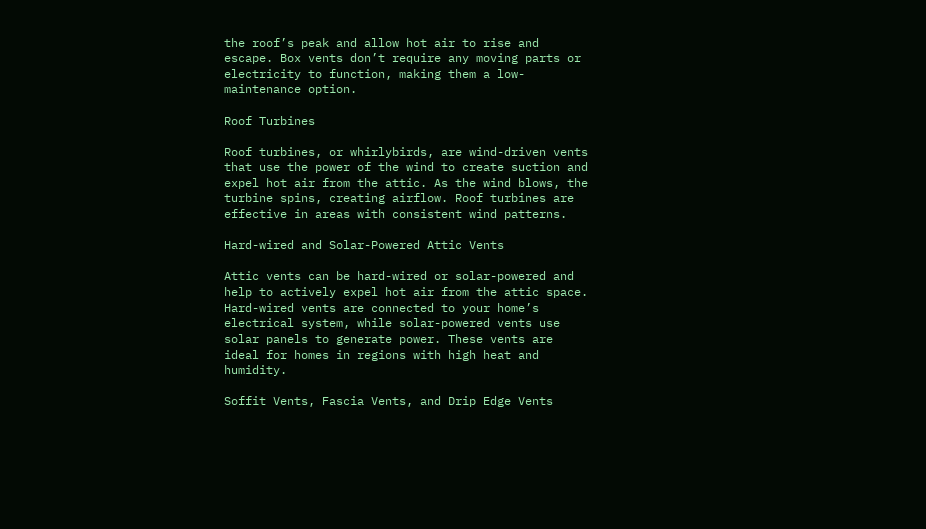the roof’s peak and allow hot air to rise and escape. Box vents don’t require any moving parts or electricity to function, making them a low-maintenance option.

Roof Turbines

Roof turbines, or whirlybirds, are wind-driven vents that use the power of the wind to create suction and expel hot air from the attic. As the wind blows, the turbine spins, creating airflow. Roof turbines are effective in areas with consistent wind patterns.

Hard-wired and Solar-Powered Attic Vents

Attic vents can be hard-wired or solar-powered and help to actively expel hot air from the attic space. Hard-wired vents are connected to your home’s electrical system, while solar-powered vents use solar panels to generate power. These vents are ideal for homes in regions with high heat and humidity.

Soffit Vents, Fascia Vents, and Drip Edge Vents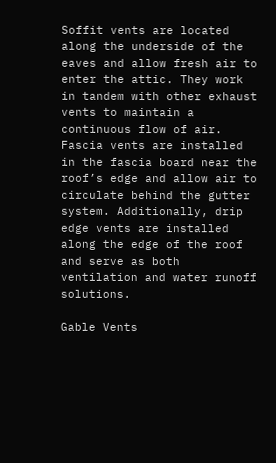Soffit vents are located along the underside of the eaves and allow fresh air to enter the attic. They work in tandem with other exhaust vents to maintain a continuous flow of air. Fascia vents are installed in the fascia board near the roof’s edge and allow air to circulate behind the gutter system. Additionally, drip edge vents are installed along the edge of the roof and serve as both ventilation and water runoff solutions.

Gable Vents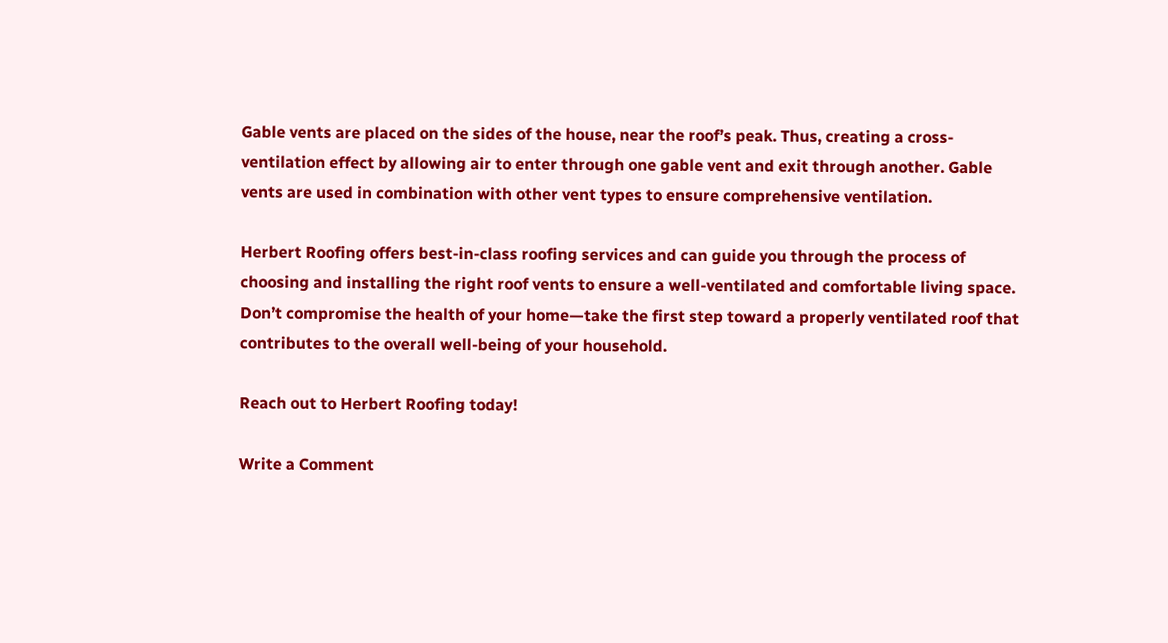Gable vents are placed on the sides of the house, near the roof’s peak. Thus, creating a cross-ventilation effect by allowing air to enter through one gable vent and exit through another. Gable vents are used in combination with other vent types to ensure comprehensive ventilation.

Herbert Roofing offers best-in-class roofing services and can guide you through the process of choosing and installing the right roof vents to ensure a well-ventilated and comfortable living space. Don’t compromise the health of your home—take the first step toward a properly ventilated roof that contributes to the overall well-being of your household.

Reach out to Herbert Roofing today!

Write a Comment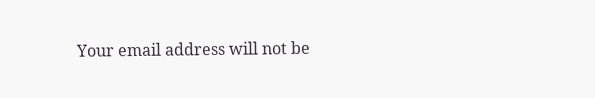Your email address will not be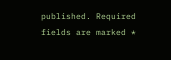published. Required fields are marked *